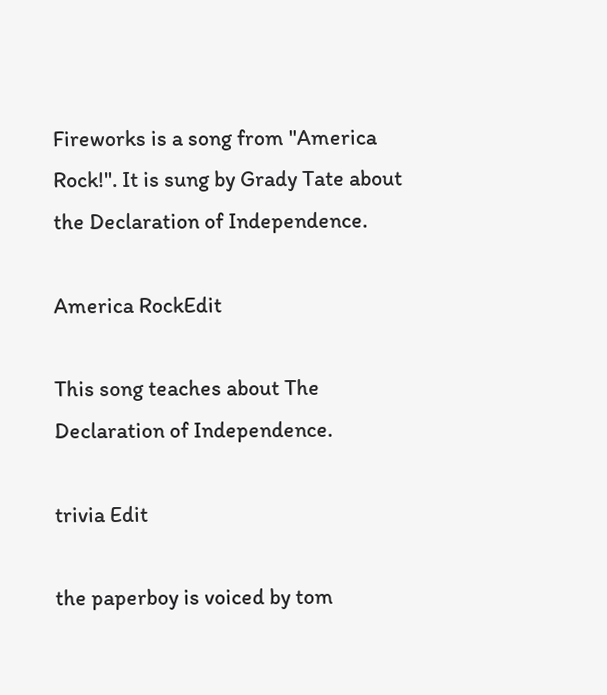Fireworks is a song from "America Rock!". It is sung by Grady Tate about the Declaration of Independence.

America RockEdit

This song teaches about The Declaration of Independence.

trivia Edit

the paperboy is voiced by tom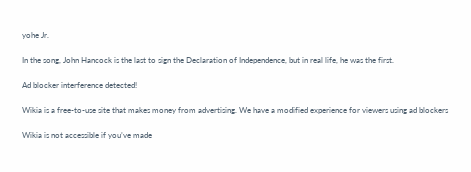yohe Jr.

In the song, John Hancock is the last to sign the Declaration of Independence, but in real life, he was the first.

Ad blocker interference detected!

Wikia is a free-to-use site that makes money from advertising. We have a modified experience for viewers using ad blockers

Wikia is not accessible if you’ve made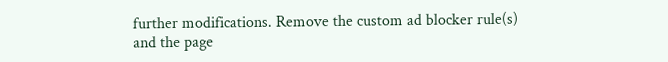further modifications. Remove the custom ad blocker rule(s) and the page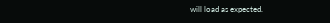will load as expected.